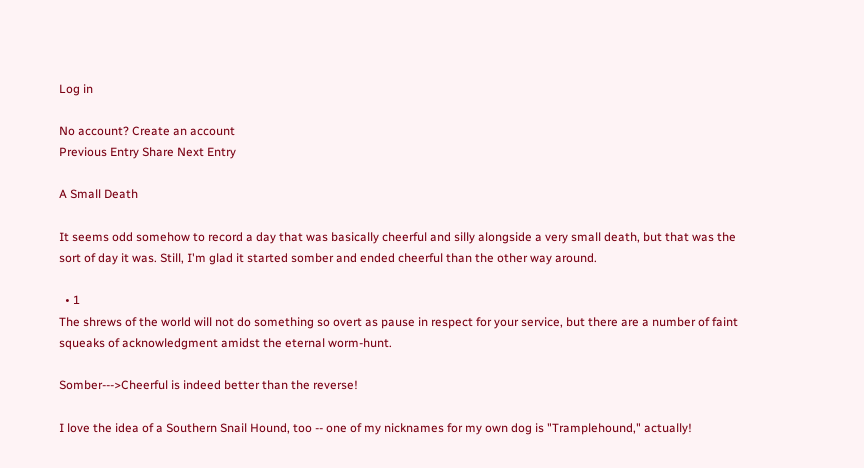Log in

No account? Create an account
Previous Entry Share Next Entry

A Small Death

It seems odd somehow to record a day that was basically cheerful and silly alongside a very small death, but that was the sort of day it was. Still, I'm glad it started somber and ended cheerful than the other way around.

  • 1
The shrews of the world will not do something so overt as pause in respect for your service, but there are a number of faint squeaks of acknowledgment amidst the eternal worm-hunt.

Somber--->Cheerful is indeed better than the reverse!

I love the idea of a Southern Snail Hound, too -- one of my nicknames for my own dog is "Tramplehound," actually!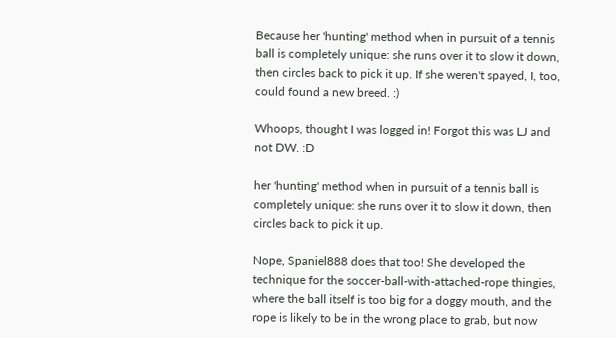Because her 'hunting' method when in pursuit of a tennis ball is completely unique: she runs over it to slow it down, then circles back to pick it up. If she weren't spayed, I, too, could found a new breed. :)

Whoops, thought I was logged in! Forgot this was LJ and not DW. :D

her 'hunting' method when in pursuit of a tennis ball is completely unique: she runs over it to slow it down, then circles back to pick it up.

Nope, Spaniel888 does that too! She developed the technique for the soccer-ball-with-attached-rope thingies, where the ball itself is too big for a doggy mouth, and the rope is likely to be in the wrong place to grab, but now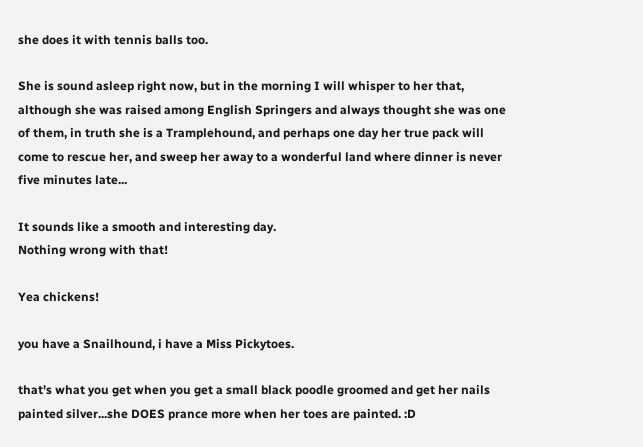she does it with tennis balls too.

She is sound asleep right now, but in the morning I will whisper to her that, although she was raised among English Springers and always thought she was one of them, in truth she is a Tramplehound, and perhaps one day her true pack will come to rescue her, and sweep her away to a wonderful land where dinner is never five minutes late...

It sounds like a smooth and interesting day.
Nothing wrong with that!

Yea chickens!

you have a Snailhound, i have a Miss Pickytoes.

that's what you get when you get a small black poodle groomed and get her nails painted silver...she DOES prance more when her toes are painted. :D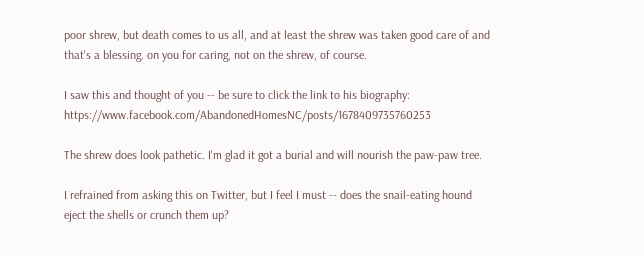poor shrew, but death comes to us all, and at least the shrew was taken good care of and that's a blessing. on you for caring, not on the shrew, of course.

I saw this and thought of you -- be sure to click the link to his biography: https://www.facebook.com/AbandonedHomesNC/posts/1678409735760253

The shrew does look pathetic. I'm glad it got a burial and will nourish the paw-paw tree.

I refrained from asking this on Twitter, but I feel I must -- does the snail-eating hound eject the shells or crunch them up?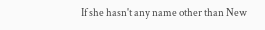If she hasn't any name other than New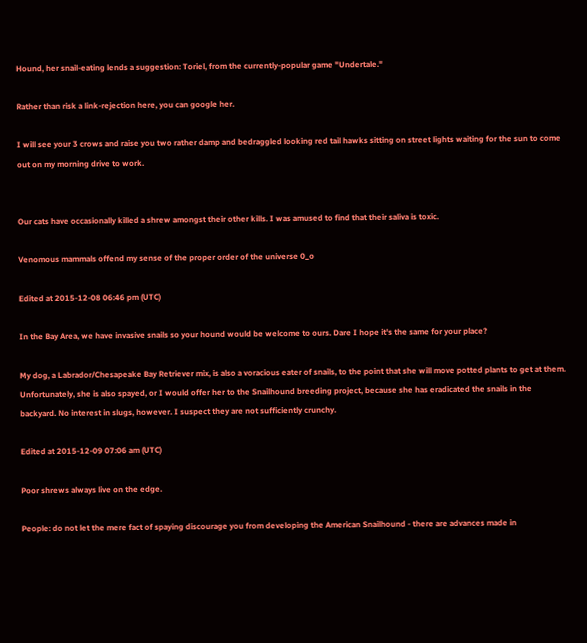Hound, her snail-eating lends a suggestion: Toriel, from the currently-popular game "Undertale."

Rather than risk a link-rejection here, you can google her.

I will see your 3 crows and raise you two rather damp and bedraggled looking red tail hawks sitting on street lights waiting for the sun to come out on my morning drive to work.


Our cats have occasionally killed a shrew amongst their other kills. I was amused to find that their saliva is toxic.

Venomous mammals offend my sense of the proper order of the universe 0_o

Edited at 2015-12-08 06:46 pm (UTC)

In the Bay Area, we have invasive snails so your hound would be welcome to ours. Dare I hope it's the same for your place?

My dog, a Labrador/Chesapeake Bay Retriever mix, is also a voracious eater of snails, to the point that she will move potted plants to get at them. Unfortunately, she is also spayed, or I would offer her to the Snailhound breeding project, because she has eradicated the snails in the backyard. No interest in slugs, however. I suspect they are not sufficiently crunchy.

Edited at 2015-12-09 07:06 am (UTC)

Poor shrews always live on the edge.

People: do not let the mere fact of spaying discourage you from developing the American Snailhound - there are advances made in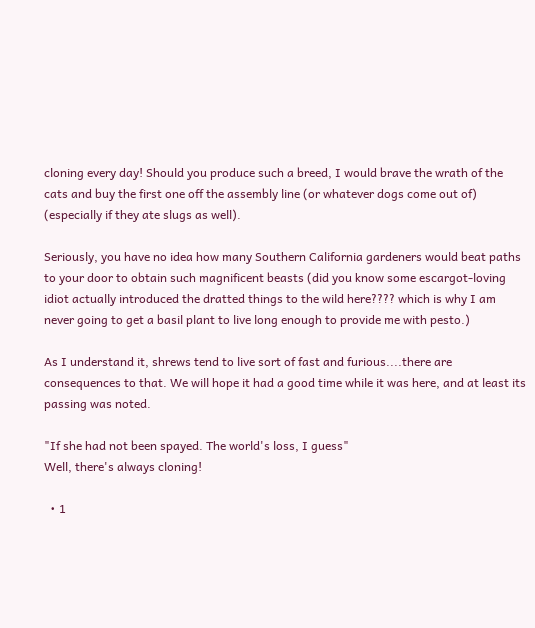cloning every day! Should you produce such a breed, I would brave the wrath of the cats and buy the first one off the assembly line (or whatever dogs come out of) (especially if they ate slugs as well).

Seriously, you have no idea how many Southern California gardeners would beat paths to your door to obtain such magnificent beasts (did you know some escargot-loving idiot actually introduced the dratted things to the wild here???? which is why I am never going to get a basil plant to live long enough to provide me with pesto.)

As I understand it, shrews tend to live sort of fast and furious....there are consequences to that. We will hope it had a good time while it was here, and at least its passing was noted.

"If she had not been spayed. The world's loss, I guess"
Well, there's always cloning!

  • 1